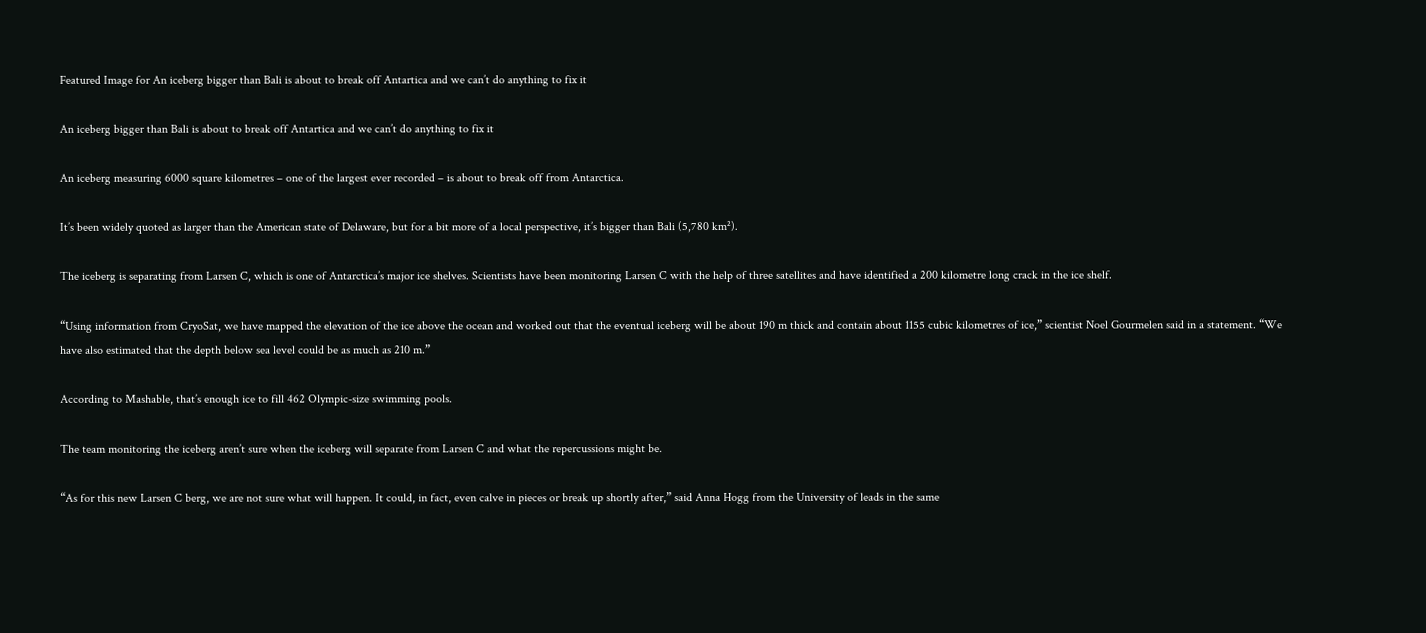Featured Image for An iceberg bigger than Bali is about to break off Antartica and we can’t do anything to fix it

An iceberg bigger than Bali is about to break off Antartica and we can’t do anything to fix it

An iceberg measuring 6000 square kilometres – one of the largest ever recorded – is about to break off from Antarctica.

It’s been widely quoted as larger than the American state of Delaware, but for a bit more of a local perspective, it’s bigger than Bali (5,780 km²).

The iceberg is separating from Larsen C, which is one of Antarctica’s major ice shelves. Scientists have been monitoring Larsen C with the help of three satellites and have identified a 200 kilometre long crack in the ice shelf.

“Using information from CryoSat, we have mapped the elevation of the ice above the ocean and worked out that the eventual iceberg will be about 190 m thick and contain about 1155 cubic kilometres of ice,” scientist Noel Gourmelen said in a statement. “We have also estimated that the depth below sea level could be as much as 210 m.”

According to Mashable, that’s enough ice to fill 462 Olympic-size swimming pools.

The team monitoring the iceberg aren’t sure when the iceberg will separate from Larsen C and what the repercussions might be.

“As for this new Larsen C berg, we are not sure what will happen. It could, in fact, even calve in pieces or break up shortly after,” said Anna Hogg from the University of leads in the same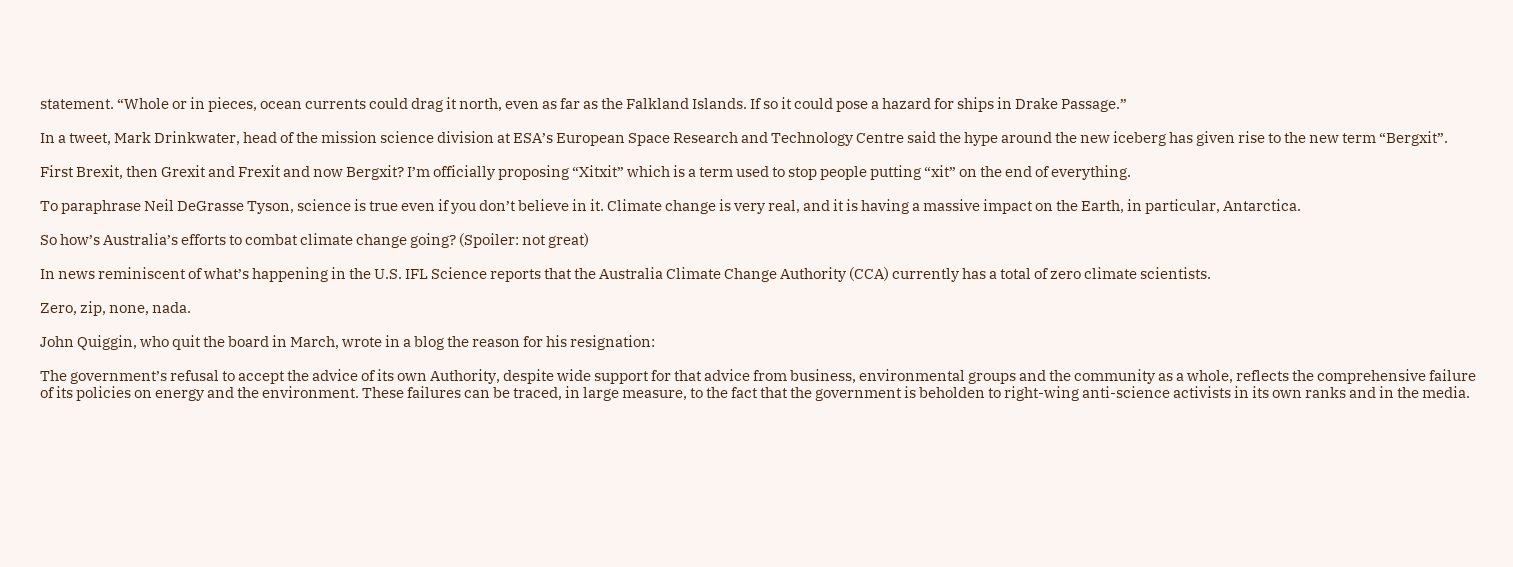statement. “Whole or in pieces, ocean currents could drag it north, even as far as the Falkland Islands. If so it could pose a hazard for ships in Drake Passage.”

In a tweet, Mark Drinkwater, head of the mission science division at ESA’s European Space Research and Technology Centre said the hype around the new iceberg has given rise to the new term “Bergxit”.

First Brexit, then Grexit and Frexit and now Bergxit? I’m officially proposing “Xitxit” which is a term used to stop people putting “xit” on the end of everything.

To paraphrase Neil DeGrasse Tyson, science is true even if you don’t believe in it. Climate change is very real, and it is having a massive impact on the Earth, in particular, Antarctica.

So how’s Australia’s efforts to combat climate change going? (Spoiler: not great)

In news reminiscent of what’s happening in the U.S. IFL Science reports that the Australia Climate Change Authority (CCA) currently has a total of zero climate scientists.

Zero, zip, none, nada.

John Quiggin, who quit the board in March, wrote in a blog the reason for his resignation:

The government’s refusal to accept the advice of its own Authority, despite wide support for that advice from business, environmental groups and the community as a whole, reflects the comprehensive failure of its policies on energy and the environment. These failures can be traced, in large measure, to the fact that the government is beholden to right-wing anti-science activists in its own ranks and in the media.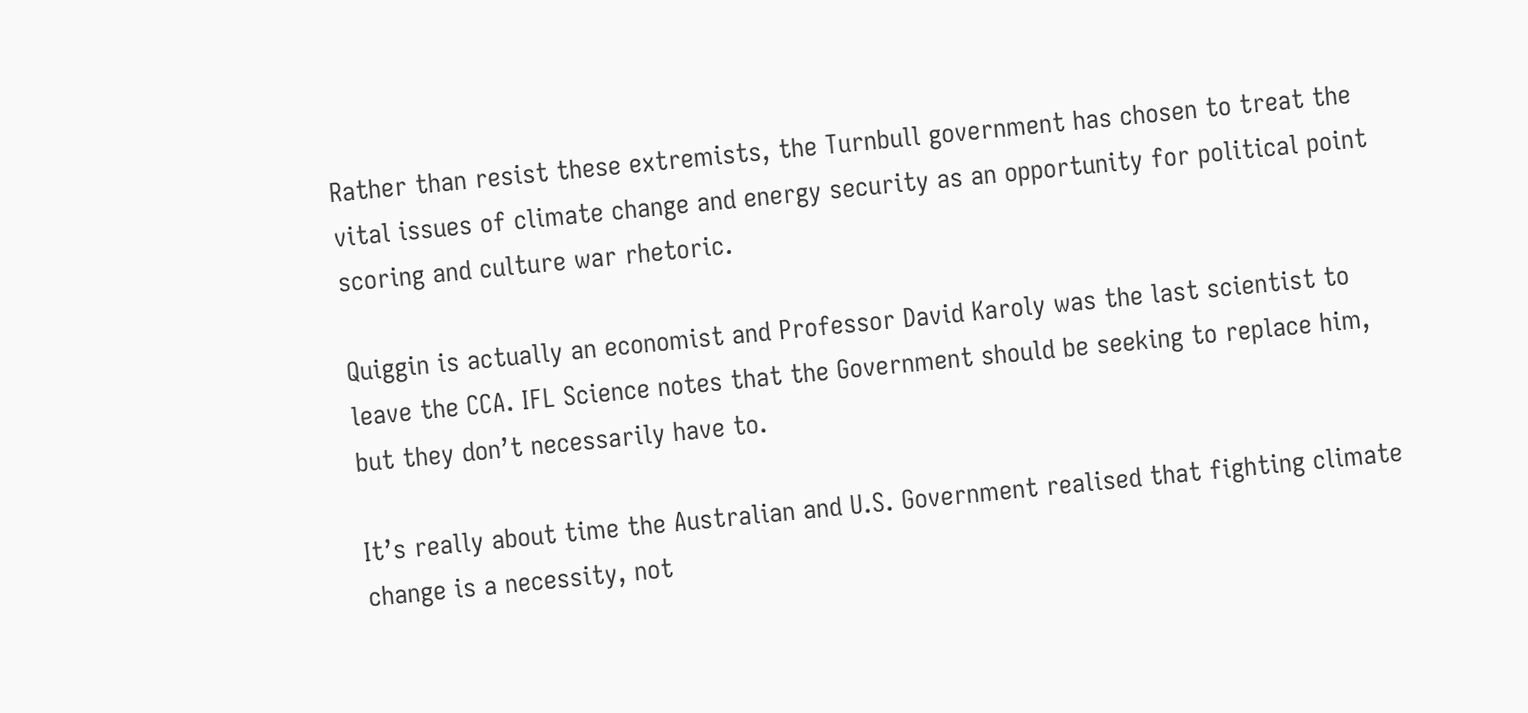Rather than resist these extremists, the Turnbull government has chosen to treat the vital issues of climate change and energy security as an opportunity for political point scoring and culture war rhetoric.

Quiggin is actually an economist and Professor David Karoly was the last scientist to leave the CCA. IFL Science notes that the Government should be seeking to replace him, but they don’t necessarily have to.

It’s really about time the Australian and U.S. Government realised that fighting climate change is a necessity, not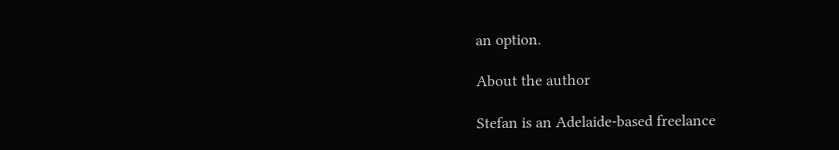an option.

About the author

Stefan is an Adelaide-based freelance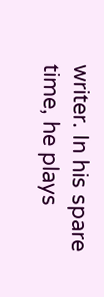writer. In his spare time, he plays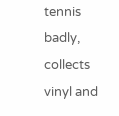tennis badly, collects vinyl and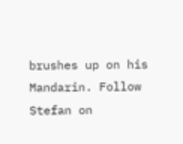brushes up on his Mandarin. Follow Stefan on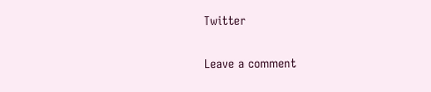Twitter

Leave a comment